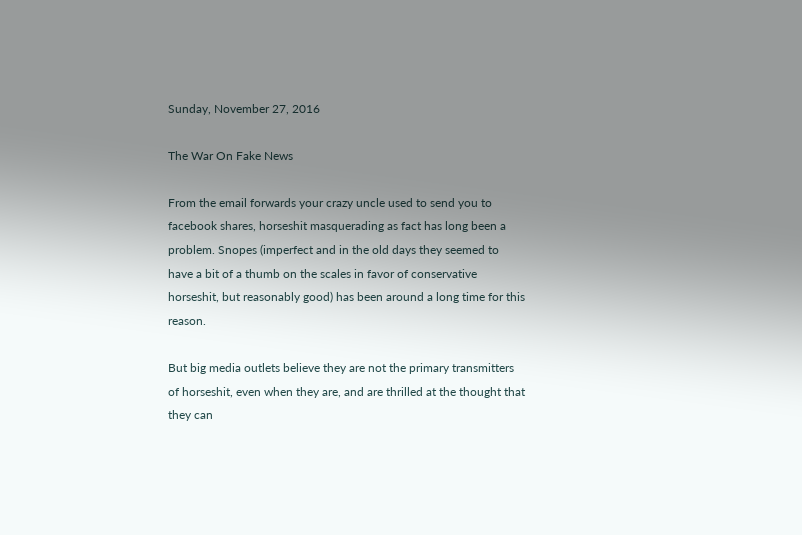Sunday, November 27, 2016

The War On Fake News

From the email forwards your crazy uncle used to send you to facebook shares, horseshit masquerading as fact has long been a problem. Snopes (imperfect and in the old days they seemed to have a bit of a thumb on the scales in favor of conservative horseshit, but reasonably good) has been around a long time for this reason.

But big media outlets believe they are not the primary transmitters of horseshit, even when they are, and are thrilled at the thought that they can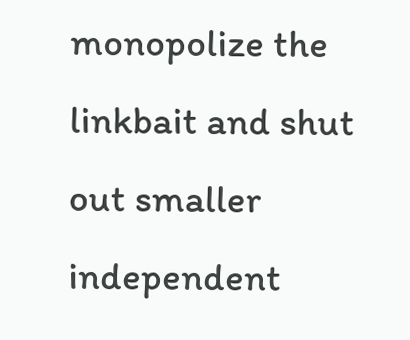monopolize the linkbait and shut out smaller independent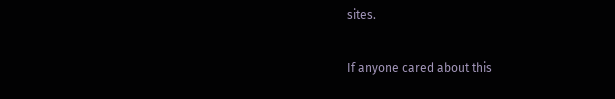sites.

If anyone cared about this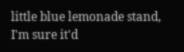little blue lemonade stand, I'm sure it'd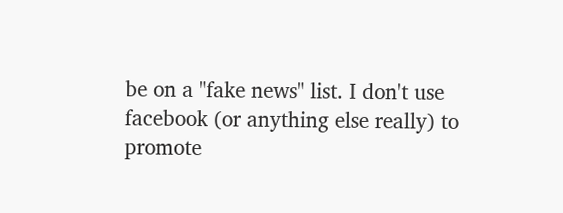be on a "fake news" list. I don't use facebook (or anything else really) to promote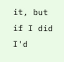it, but if I did I'd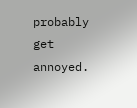probably get annoyed.